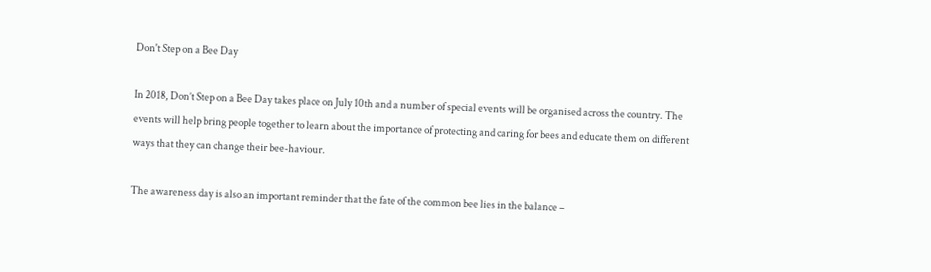Don't Step on a Bee Day

In 2018, Don’t Step on a Bee Day takes place on July 10th and a number of special events will be organised across the country. The events will help bring people together to learn about the importance of protecting and caring for bees and educate them on different ways that they can change their bee-haviour.

The awareness day is also an important reminder that the fate of the common bee lies in the balance –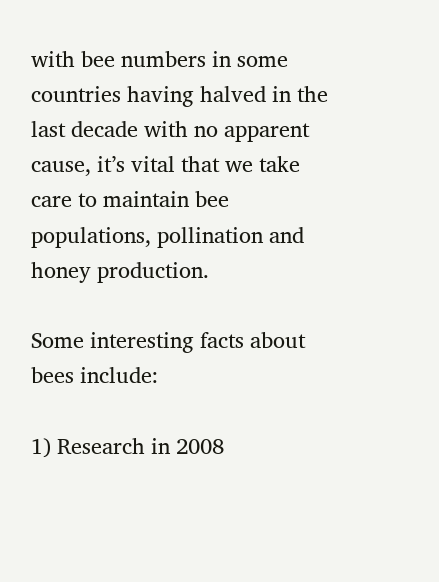with bee numbers in some countries having halved in the last decade with no apparent cause, it’s vital that we take care to maintain bee populations, pollination and honey production.

Some interesting facts about bees include:

1) Research in 2008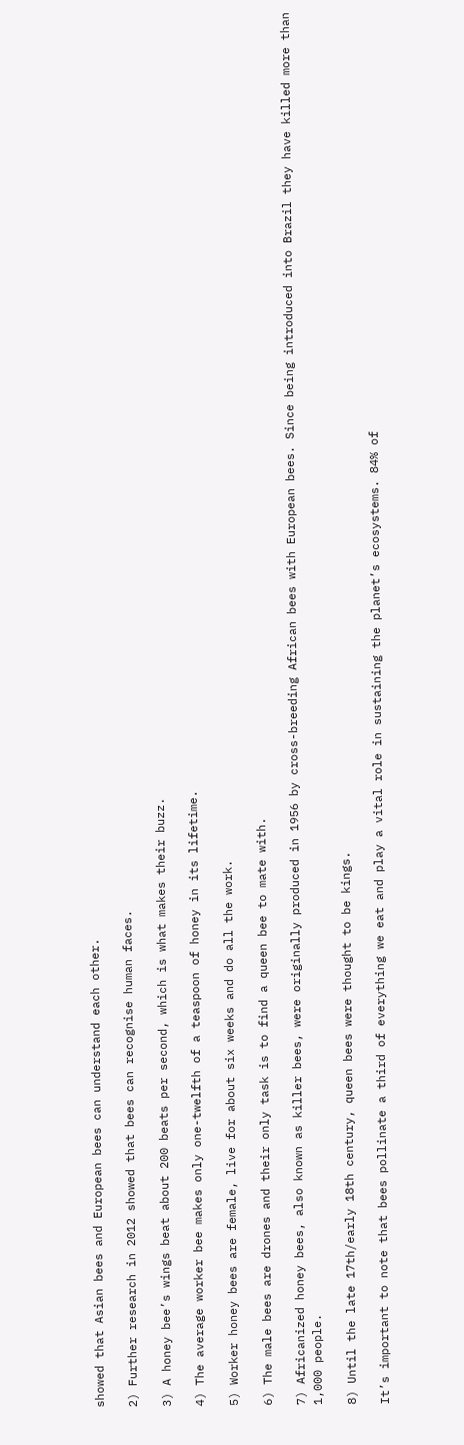showed that Asian bees and European bees can understand each other.

2) Further research in 2012 showed that bees can recognise human faces.

3) A honey bee’s wings beat about 200 beats per second, which is what makes their buzz.

4) The average worker bee makes only one-twelfth of a teaspoon of honey in its lifetime.

5) Worker honey bees are female, live for about six weeks and do all the work.

6) The male bees are drones and their only task is to find a queen bee to mate with.

7) Africanized honey bees, also known as killer bees, were originally produced in 1956 by cross-breeding African bees with European bees. Since being introduced into Brazil they have killed more than 1,000 people.

8) Until the late 17th/early 18th century, queen bees were thought to be kings.

It’s important to note that bees pollinate a third of everything we eat and play a vital role in sustaining the planet’s ecosystems. 84% of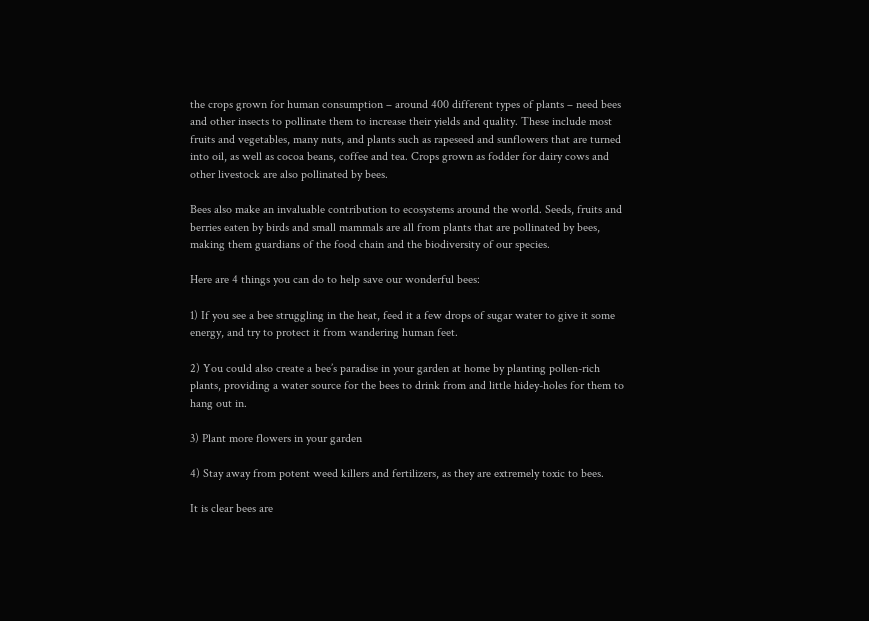the crops grown for human consumption – around 400 different types of plants – need bees and other insects to pollinate them to increase their yields and quality. These include most fruits and vegetables, many nuts, and plants such as rapeseed and sunflowers that are turned into oil, as well as cocoa beans, coffee and tea. Crops grown as fodder for dairy cows and other livestock are also pollinated by bees.

Bees also make an invaluable contribution to ecosystems around the world. Seeds, fruits and berries eaten by birds and small mammals are all from plants that are pollinated by bees, making them guardians of the food chain and the biodiversity of our species.

Here are 4 things you can do to help save our wonderful bees:

1) If you see a bee struggling in the heat, feed it a few drops of sugar water to give it some energy, and try to protect it from wandering human feet.

2) You could also create a bee’s paradise in your garden at home by planting pollen-rich plants, providing a water source for the bees to drink from and little hidey-holes for them to hang out in.

3) Plant more flowers in your garden

4) Stay away from potent weed killers and fertilizers, as they are extremely toxic to bees.

It is clear bees are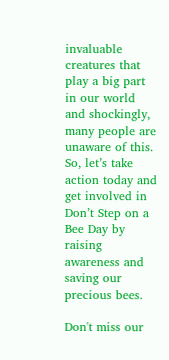invaluable creatures that play a big part in our world and shockingly, many people are unaware of this. So, let’s take action today and get involved in Don’t Step on a Bee Day by raising awareness and saving our precious bees.

Don't miss our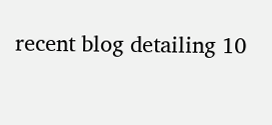recent blog detailing 10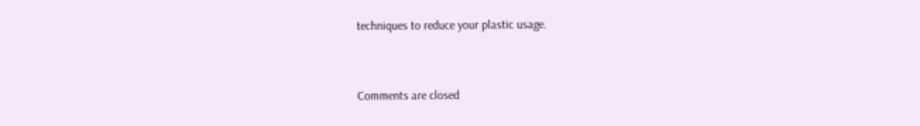techniques to reduce your plastic usage.


Comments are closed